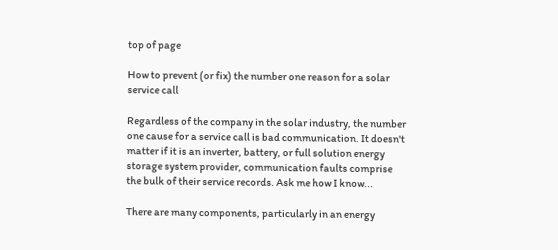top of page

How to prevent (or fix) the number one reason for a solar service call

Regardless of the company in the solar industry, the number one cause for a service call is bad communication. It doesn't matter if it is an inverter, battery, or full solution energy storage system provider, communication faults comprise the bulk of their service records. Ask me how I know...

There are many components, particularly in an energy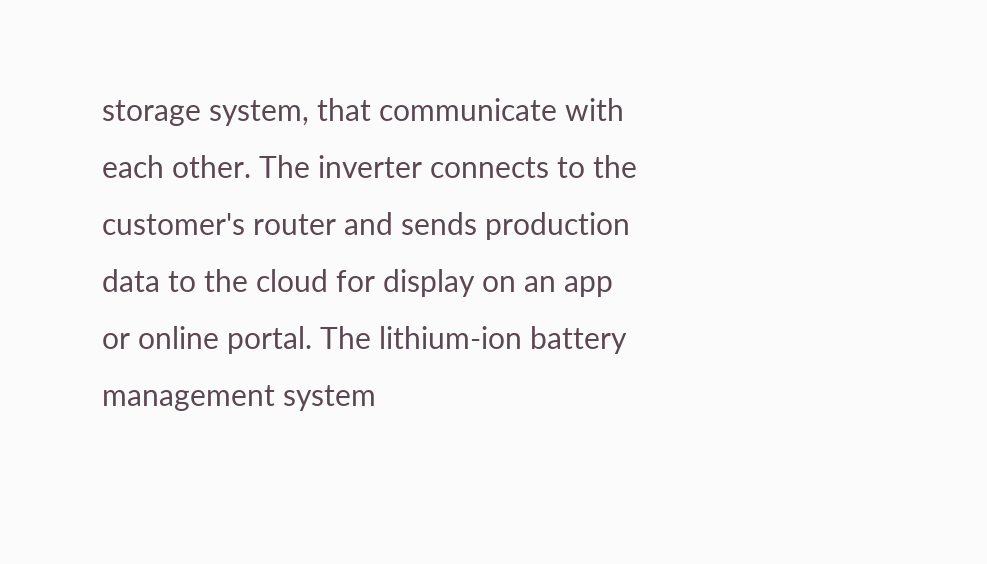storage system, that communicate with each other. The inverter connects to the customer's router and sends production data to the cloud for display on an app or online portal. The lithium-ion battery management system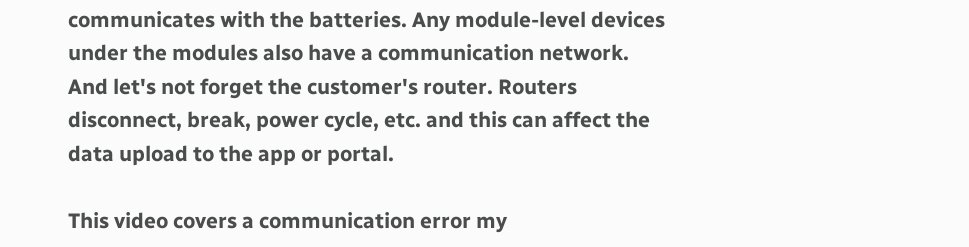communicates with the batteries. Any module-level devices under the modules also have a communication network. And let's not forget the customer's router. Routers disconnect, break, power cycle, etc. and this can affect the data upload to the app or portal.

This video covers a communication error my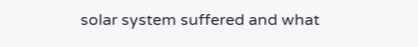solar system suffered and what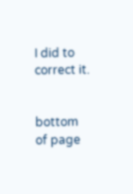I did to correct it.


bottom of page